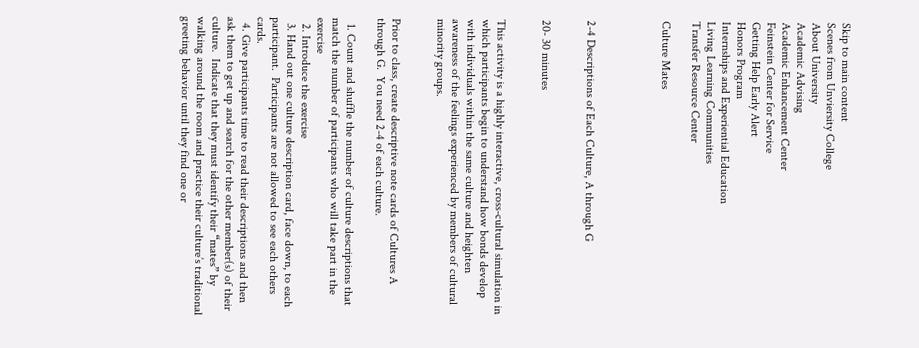Skip to main content
Scenes from Unviersity College
About University
Academic Advising
Academic Enhancement Center
Feinstein Center for Service
Getting Help Early Alert
Honors Program
Internships and Experiential Education
Living Learning Communities
Transfer Resource Center

Culture Mates




2-4 Descriptions of Each Culture, A through G


20- 30 minutes


This activity is a highly interactive, cross-cultural simulation in which participants begin to understand how bonds develop with individuals within the same culture and heighten awareness of the feelings experienced by members of cultural minority groups.


Prior to class, create descriptive note cards of Cultures A through G.  You need 2-4 of each culture.

  1. Count and shuffle the number of culture descriptions that match the number of participants who will take part in the exercise
  2. Introduce the exercise
  3. Hand out one culture description card, face down, to each participant.  Participants are not allowed to see each others cards.
  4. Give participants time to read their descriptions and then ask them to get up and search for the other member(s) of their culture.  Indicate that they must identify their “mates” by walking around the room and practice their culture’s traditional greeting behavior until they find one or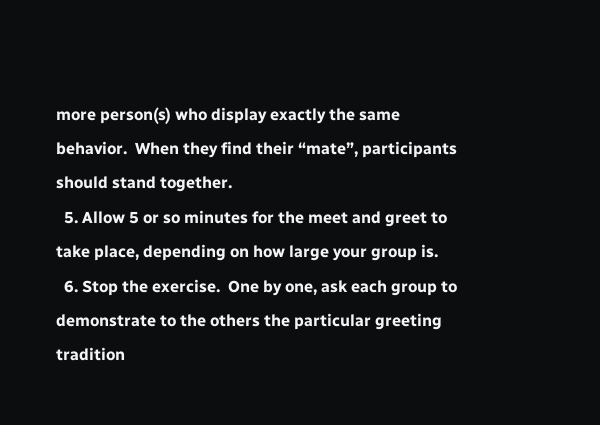more person(s) who display exactly the same behavior.  When they find their “mate”, participants should stand together.
  5. Allow 5 or so minutes for the meet and greet to take place, depending on how large your group is.
  6. Stop the exercise.  One by one, ask each group to demonstrate to the others the particular greeting tradition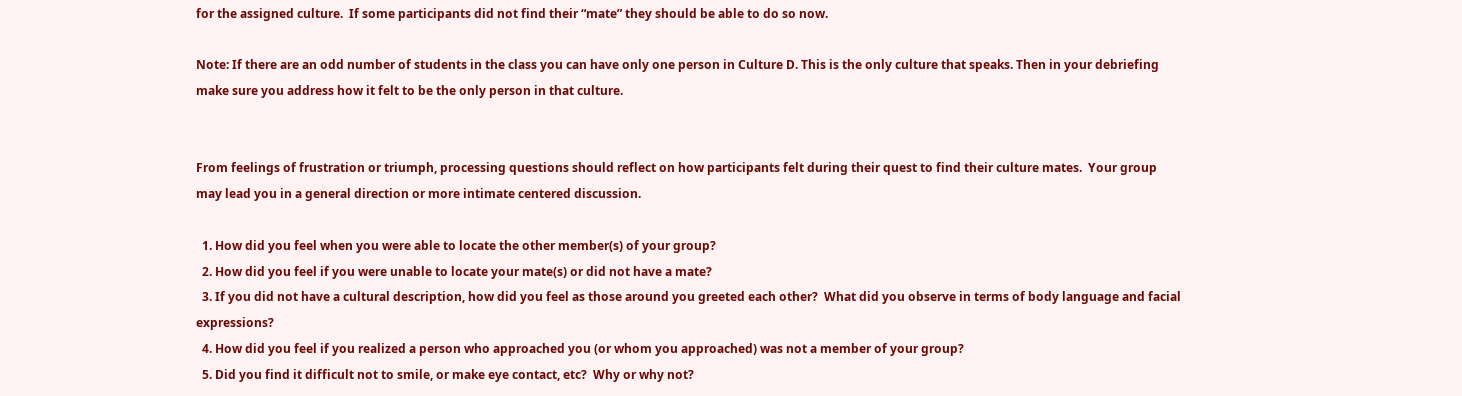for the assigned culture.  If some participants did not find their “mate” they should be able to do so now.

Note: If there are an odd number of students in the class you can have only one person in Culture D. This is the only culture that speaks. Then in your debriefing make sure you address how it felt to be the only person in that culture.


From feelings of frustration or triumph, processing questions should reflect on how participants felt during their quest to find their culture mates.  Your group may lead you in a general direction or more intimate centered discussion.

  1. How did you feel when you were able to locate the other member(s) of your group?
  2. How did you feel if you were unable to locate your mate(s) or did not have a mate?
  3. If you did not have a cultural description, how did you feel as those around you greeted each other?  What did you observe in terms of body language and facial expressions?
  4. How did you feel if you realized a person who approached you (or whom you approached) was not a member of your group?
  5. Did you find it difficult not to smile, or make eye contact, etc?  Why or why not?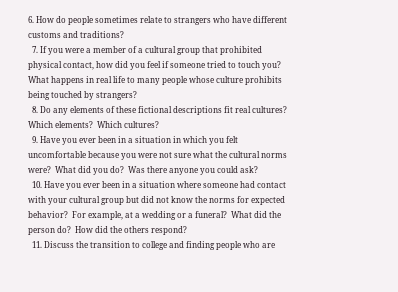6. How do people sometimes relate to strangers who have different customs and traditions?
  7. If you were a member of a cultural group that prohibited physical contact, how did you feel if someone tried to touch you?  What happens in real life to many people whose culture prohibits being touched by strangers?
  8. Do any elements of these fictional descriptions fit real cultures?  Which elements?  Which cultures?
  9. Have you ever been in a situation in which you felt uncomfortable because you were not sure what the cultural norms were?  What did you do?  Was there anyone you could ask?
  10. Have you ever been in a situation where someone had contact with your cultural group but did not know the norms for expected behavior?  For example, at a wedding or a funeral?  What did the person do?  How did the others respond?
  11. Discuss the transition to college and finding people who are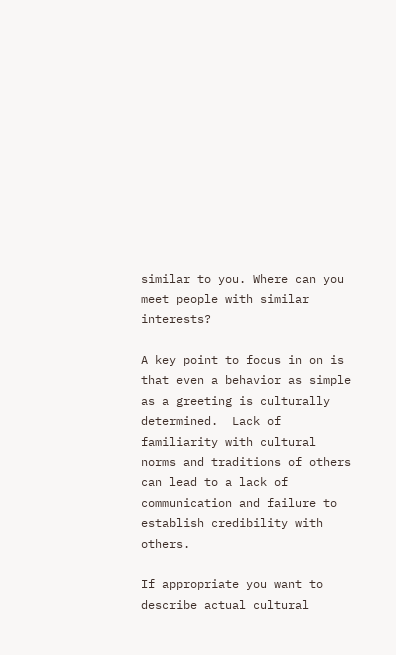similar to you. Where can you meet people with similar interests?

A key point to focus in on is that even a behavior as simple as a greeting is culturally determined.  Lack of familiarity with cultural norms and traditions of others can lead to a lack of communication and failure to establish credibility with others.

If appropriate you want to describe actual cultural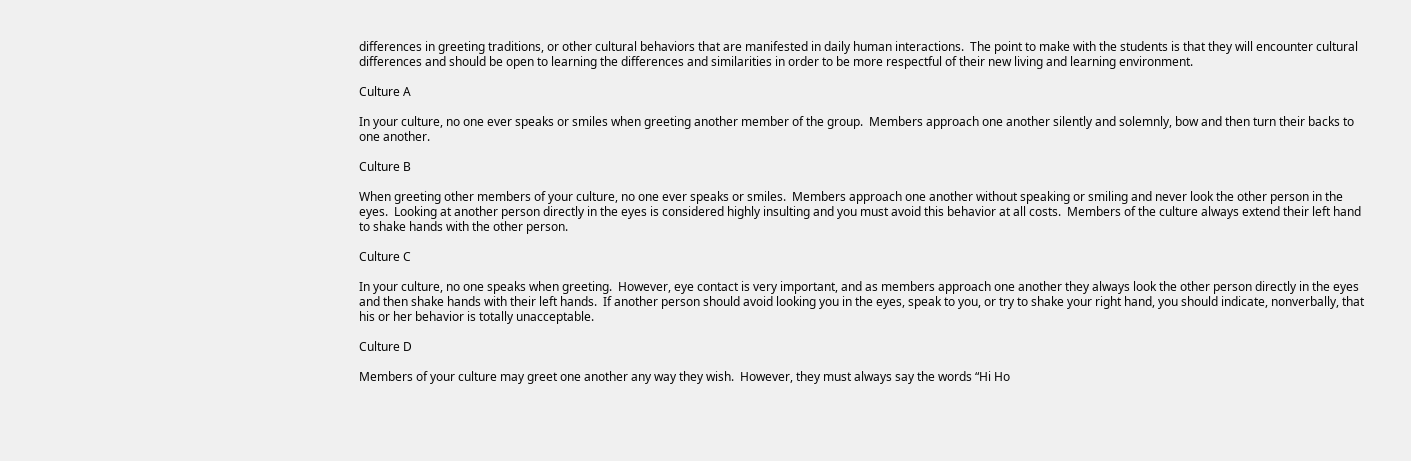differences in greeting traditions, or other cultural behaviors that are manifested in daily human interactions.  The point to make with the students is that they will encounter cultural differences and should be open to learning the differences and similarities in order to be more respectful of their new living and learning environment.

Culture A

In your culture, no one ever speaks or smiles when greeting another member of the group.  Members approach one another silently and solemnly, bow and then turn their backs to one another.

Culture B

When greeting other members of your culture, no one ever speaks or smiles.  Members approach one another without speaking or smiling and never look the other person in the eyes.  Looking at another person directly in the eyes is considered highly insulting and you must avoid this behavior at all costs.  Members of the culture always extend their left hand to shake hands with the other person.

Culture C

In your culture, no one speaks when greeting.  However, eye contact is very important, and as members approach one another they always look the other person directly in the eyes and then shake hands with their left hands.  If another person should avoid looking you in the eyes, speak to you, or try to shake your right hand, you should indicate, nonverbally, that his or her behavior is totally unacceptable.

Culture D

Members of your culture may greet one another any way they wish.  However, they must always say the words “Hi Ho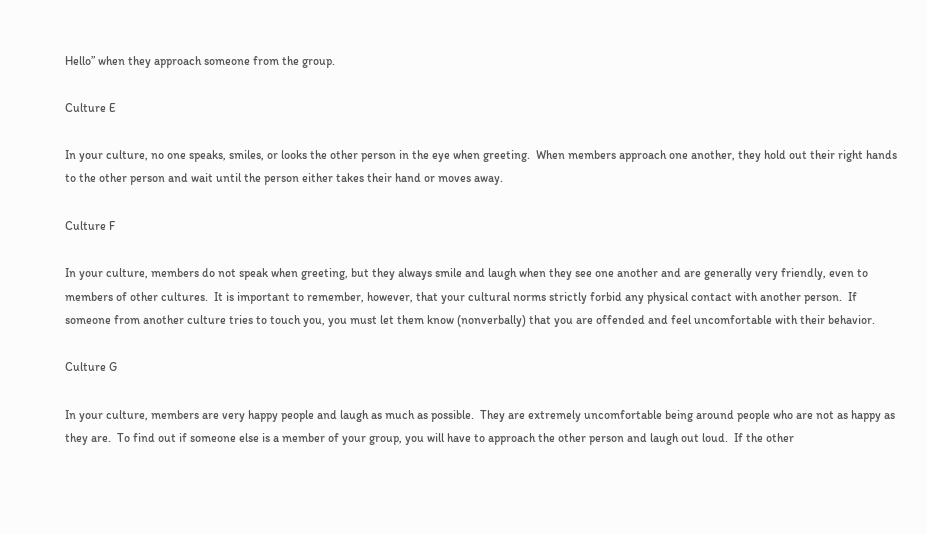Hello” when they approach someone from the group.

Culture E

In your culture, no one speaks, smiles, or looks the other person in the eye when greeting.  When members approach one another, they hold out their right hands to the other person and wait until the person either takes their hand or moves away.

Culture F

In your culture, members do not speak when greeting, but they always smile and laugh when they see one another and are generally very friendly, even to members of other cultures.  It is important to remember, however, that your cultural norms strictly forbid any physical contact with another person.  If someone from another culture tries to touch you, you must let them know (nonverbally) that you are offended and feel uncomfortable with their behavior.

Culture G

In your culture, members are very happy people and laugh as much as possible.  They are extremely uncomfortable being around people who are not as happy as they are.  To find out if someone else is a member of your group, you will have to approach the other person and laugh out loud.  If the other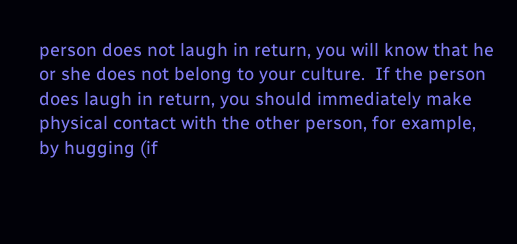person does not laugh in return, you will know that he or she does not belong to your culture.  If the person does laugh in return, you should immediately make physical contact with the other person, for example, by hugging (if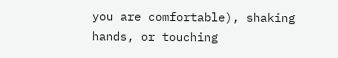you are comfortable), shaking hands, or touching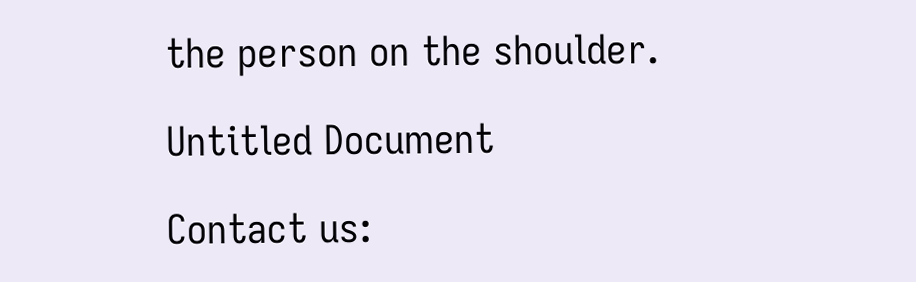the person on the shoulder.

Untitled Document

Contact us: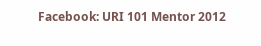Facebook: URI 101 Mentor 2012